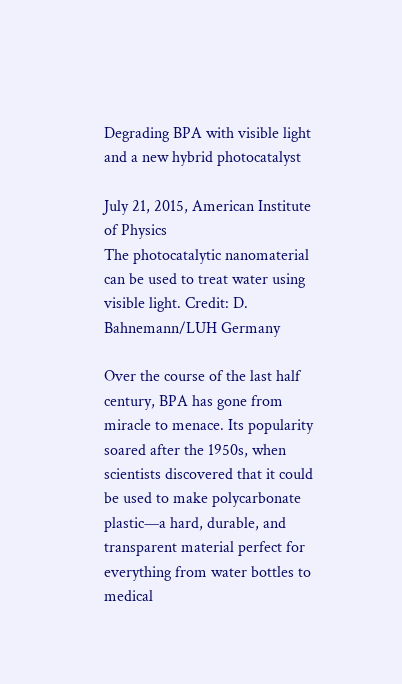Degrading BPA with visible light and a new hybrid photocatalyst

July 21, 2015, American Institute of Physics
The photocatalytic nanomaterial can be used to treat water using visible light. Credit: D. Bahnemann/LUH Germany

Over the course of the last half century, BPA has gone from miracle to menace. Its popularity soared after the 1950s, when scientists discovered that it could be used to make polycarbonate plastic—a hard, durable, and transparent material perfect for everything from water bottles to medical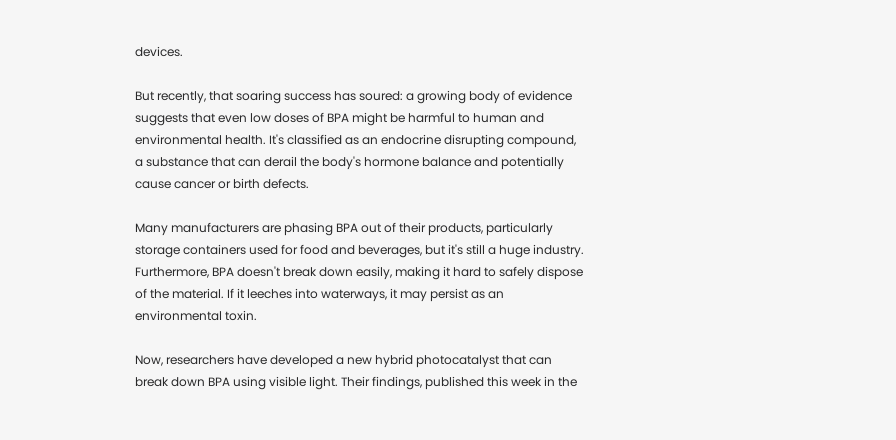devices.

But recently, that soaring success has soured: a growing body of evidence suggests that even low doses of BPA might be harmful to human and environmental health. It's classified as an endocrine disrupting compound, a substance that can derail the body's hormone balance and potentially cause cancer or birth defects.

Many manufacturers are phasing BPA out of their products, particularly storage containers used for food and beverages, but it's still a huge industry. Furthermore, BPA doesn't break down easily, making it hard to safely dispose of the material. If it leeches into waterways, it may persist as an environmental toxin.

Now, researchers have developed a new hybrid photocatalyst that can break down BPA using visible light. Their findings, published this week in the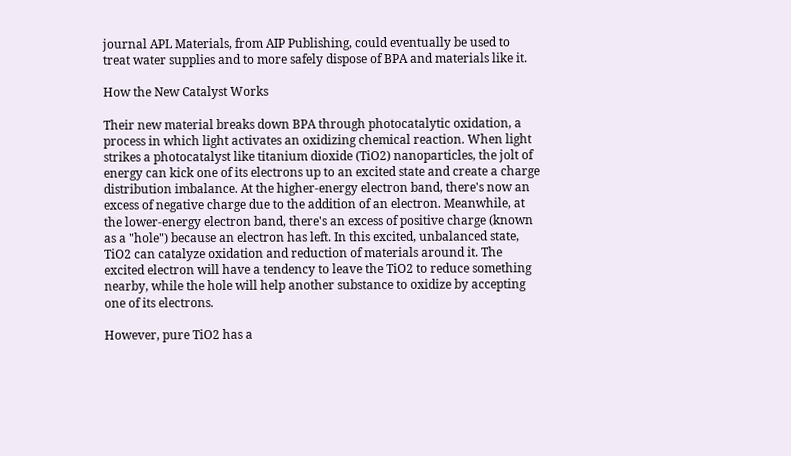journal APL Materials, from AIP Publishing, could eventually be used to treat water supplies and to more safely dispose of BPA and materials like it.

How the New Catalyst Works

Their new material breaks down BPA through photocatalytic oxidation, a process in which light activates an oxidizing chemical reaction. When light strikes a photocatalyst like titanium dioxide (TiO2) nanoparticles, the jolt of energy can kick one of its electrons up to an excited state and create a charge distribution imbalance. At the higher-energy electron band, there's now an excess of negative charge due to the addition of an electron. Meanwhile, at the lower-energy electron band, there's an excess of positive charge (known as a "hole") because an electron has left. In this excited, unbalanced state, TiO2 can catalyze oxidation and reduction of materials around it. The excited electron will have a tendency to leave the TiO2 to reduce something nearby, while the hole will help another substance to oxidize by accepting one of its electrons.

However, pure TiO2 has a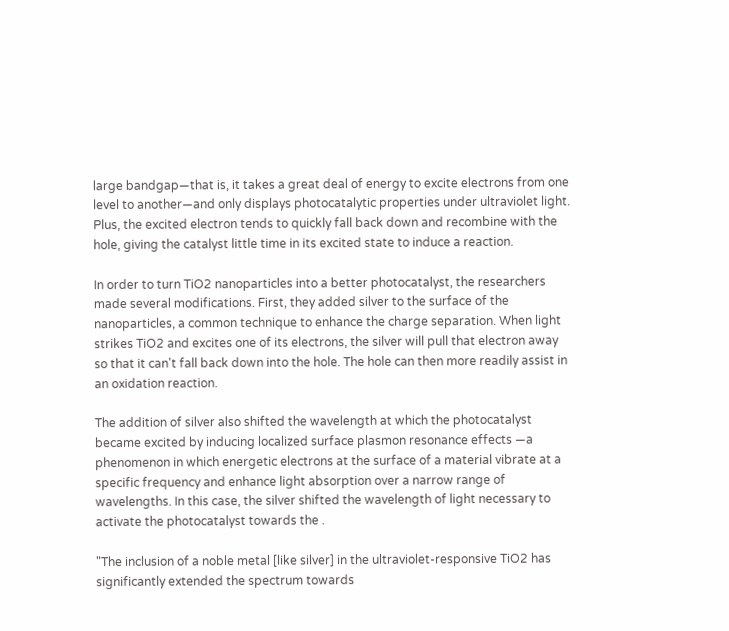large bandgap—that is, it takes a great deal of energy to excite electrons from one level to another—and only displays photocatalytic properties under ultraviolet light. Plus, the excited electron tends to quickly fall back down and recombine with the hole, giving the catalyst little time in its excited state to induce a reaction.

In order to turn TiO2 nanoparticles into a better photocatalyst, the researchers made several modifications. First, they added silver to the surface of the nanoparticles, a common technique to enhance the charge separation. When light strikes TiO2 and excites one of its electrons, the silver will pull that electron away so that it can't fall back down into the hole. The hole can then more readily assist in an oxidation reaction.

The addition of silver also shifted the wavelength at which the photocatalyst became excited by inducing localized surface plasmon resonance effects —a phenomenon in which energetic electrons at the surface of a material vibrate at a specific frequency and enhance light absorption over a narrow range of wavelengths. In this case, the silver shifted the wavelength of light necessary to activate the photocatalyst towards the .

"The inclusion of a noble metal [like silver] in the ultraviolet-responsive TiO2 has significantly extended the spectrum towards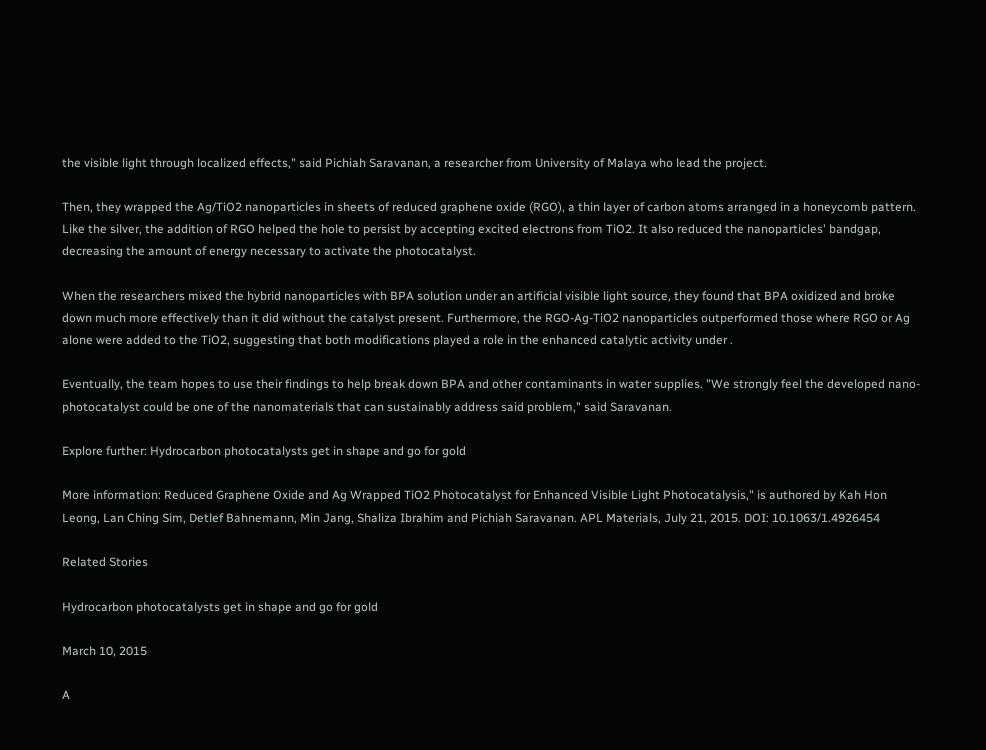the visible light through localized effects," said Pichiah Saravanan, a researcher from University of Malaya who lead the project.

Then, they wrapped the Ag/TiO2 nanoparticles in sheets of reduced graphene oxide (RGO), a thin layer of carbon atoms arranged in a honeycomb pattern. Like the silver, the addition of RGO helped the hole to persist by accepting excited electrons from TiO2. It also reduced the nanoparticles' bandgap, decreasing the amount of energy necessary to activate the photocatalyst.

When the researchers mixed the hybrid nanoparticles with BPA solution under an artificial visible light source, they found that BPA oxidized and broke down much more effectively than it did without the catalyst present. Furthermore, the RGO-Ag-TiO2 nanoparticles outperformed those where RGO or Ag alone were added to the TiO2, suggesting that both modifications played a role in the enhanced catalytic activity under .

Eventually, the team hopes to use their findings to help break down BPA and other contaminants in water supplies. "We strongly feel the developed nano-photocatalyst could be one of the nanomaterials that can sustainably address said problem," said Saravanan.

Explore further: Hydrocarbon photocatalysts get in shape and go for gold

More information: Reduced Graphene Oxide and Ag Wrapped TiO2 Photocatalyst for Enhanced Visible Light Photocatalysis," is authored by Kah Hon Leong, Lan Ching Sim, Detlef Bahnemann, Min Jang, Shaliza Ibrahim and Pichiah Saravanan. APL Materials, July 21, 2015. DOI: 10.1063/1.4926454

Related Stories

Hydrocarbon photocatalysts get in shape and go for gold

March 10, 2015

A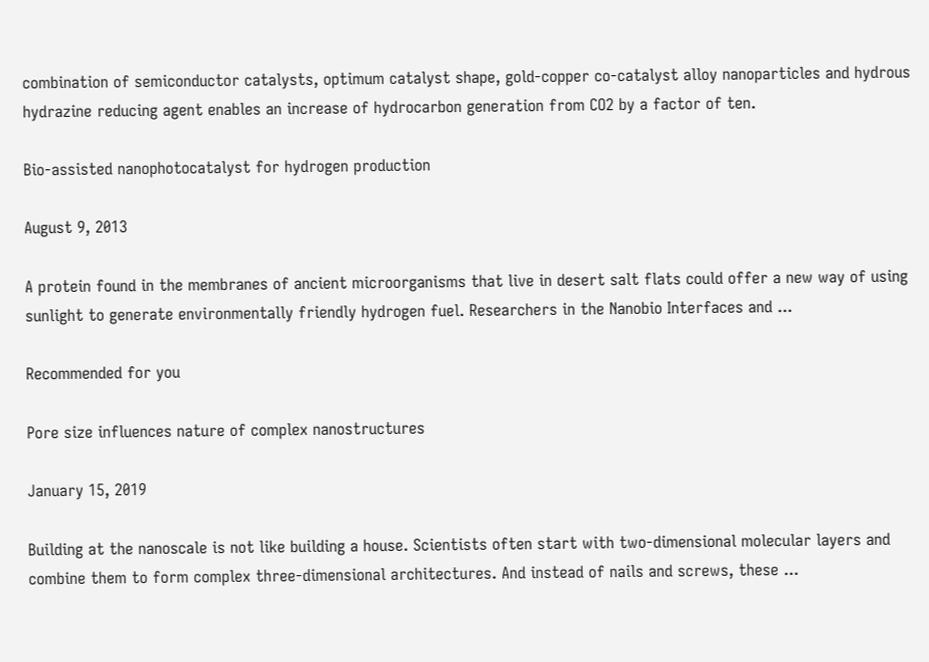combination of semiconductor catalysts, optimum catalyst shape, gold-copper co-catalyst alloy nanoparticles and hydrous hydrazine reducing agent enables an increase of hydrocarbon generation from CO2 by a factor of ten.

Bio-assisted nanophotocatalyst for hydrogen production

August 9, 2013

A protein found in the membranes of ancient microorganisms that live in desert salt flats could offer a new way of using sunlight to generate environmentally friendly hydrogen fuel. Researchers in the Nanobio Interfaces and ...

Recommended for you

Pore size influences nature of complex nanostructures

January 15, 2019

Building at the nanoscale is not like building a house. Scientists often start with two-dimensional molecular layers and combine them to form complex three-dimensional architectures. And instead of nails and screws, these ...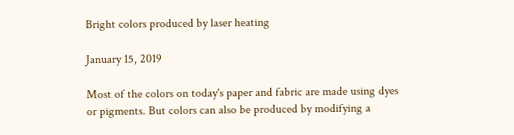Bright colors produced by laser heating

January 15, 2019

Most of the colors on today's paper and fabric are made using dyes or pigments. But colors can also be produced by modifying a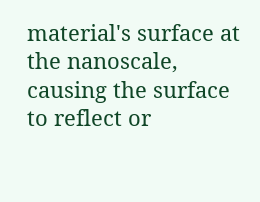material's surface at the nanoscale, causing the surface to reflect or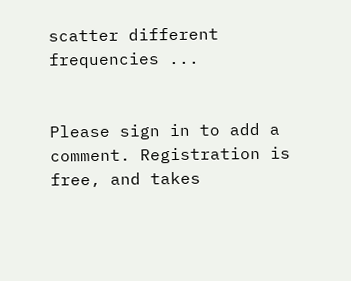scatter different frequencies ...


Please sign in to add a comment. Registration is free, and takes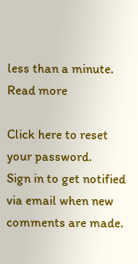less than a minute. Read more

Click here to reset your password.
Sign in to get notified via email when new comments are made.